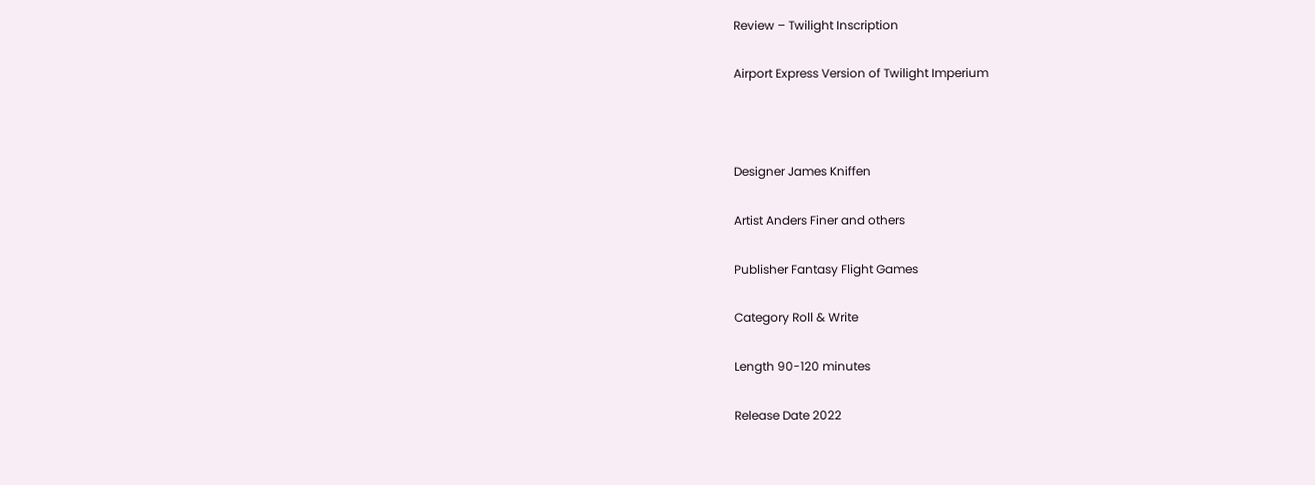Review – Twilight Inscription

Airport Express Version of Twilight Imperium



Designer James Kniffen

Artist Anders Finer and others

Publisher Fantasy Flight Games

Category Roll & Write

Length 90-120 minutes

Release Date 2022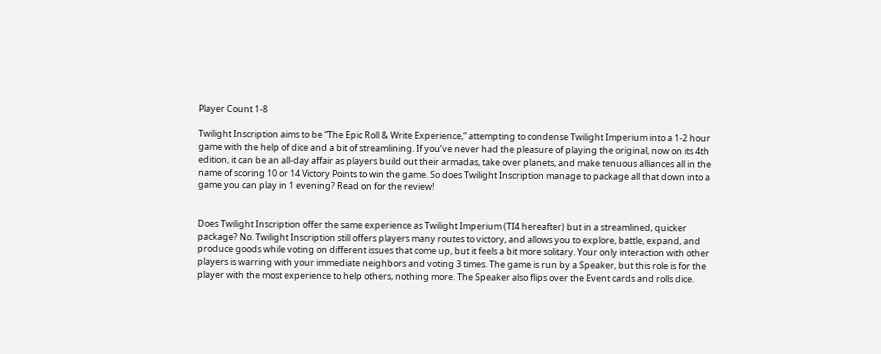Player Count 1-8

Twilight Inscription aims to be “The Epic Roll & Write Experience,” attempting to condense Twilight Imperium into a 1-2 hour game with the help of dice and a bit of streamlining. If you’ve never had the pleasure of playing the original, now on its 4th edition, it can be an all-day affair as players build out their armadas, take over planets, and make tenuous alliances all in the name of scoring 10 or 14 Victory Points to win the game. So does Twilight Inscription manage to package all that down into a game you can play in 1 evening? Read on for the review!


Does Twilight Inscription offer the same experience as Twilight Imperium (TI4 hereafter) but in a streamlined, quicker package? No. Twilight Inscription still offers players many routes to victory, and allows you to explore, battle, expand, and produce goods while voting on different issues that come up, but it feels a bit more solitary. Your only interaction with other players is warring with your immediate neighbors and voting 3 times. The game is run by a Speaker, but this role is for the player with the most experience to help others, nothing more. The Speaker also flips over the Event cards and rolls dice.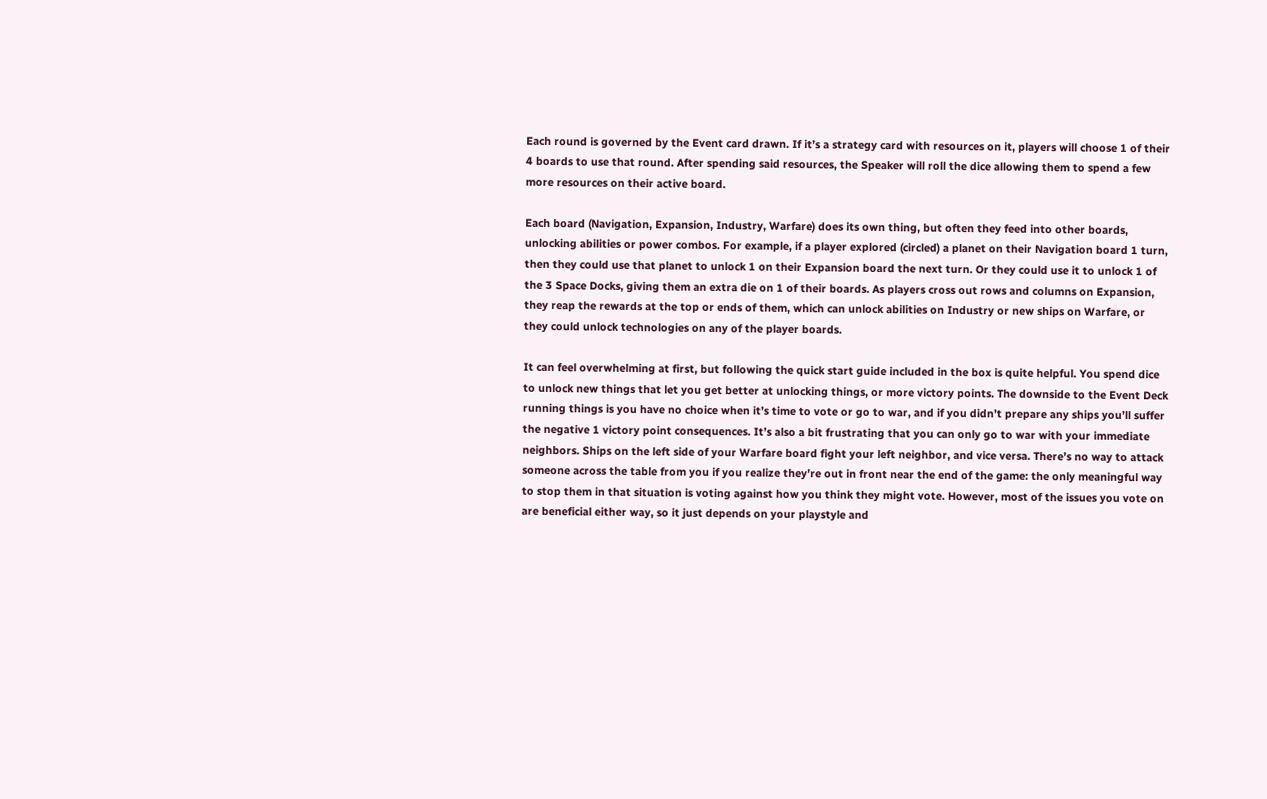Each round is governed by the Event card drawn. If it’s a strategy card with resources on it, players will choose 1 of their 4 boards to use that round. After spending said resources, the Speaker will roll the dice allowing them to spend a few more resources on their active board.

Each board (Navigation, Expansion, Industry, Warfare) does its own thing, but often they feed into other boards, unlocking abilities or power combos. For example, if a player explored (circled) a planet on their Navigation board 1 turn, then they could use that planet to unlock 1 on their Expansion board the next turn. Or they could use it to unlock 1 of the 3 Space Docks, giving them an extra die on 1 of their boards. As players cross out rows and columns on Expansion, they reap the rewards at the top or ends of them, which can unlock abilities on Industry or new ships on Warfare, or they could unlock technologies on any of the player boards.

It can feel overwhelming at first, but following the quick start guide included in the box is quite helpful. You spend dice to unlock new things that let you get better at unlocking things, or more victory points. The downside to the Event Deck running things is you have no choice when it’s time to vote or go to war, and if you didn’t prepare any ships you’ll suffer the negative 1 victory point consequences. It’s also a bit frustrating that you can only go to war with your immediate neighbors. Ships on the left side of your Warfare board fight your left neighbor, and vice versa. There’s no way to attack someone across the table from you if you realize they’re out in front near the end of the game: the only meaningful way to stop them in that situation is voting against how you think they might vote. However, most of the issues you vote on are beneficial either way, so it just depends on your playstyle and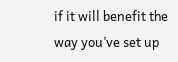if it will benefit the way you’ve set up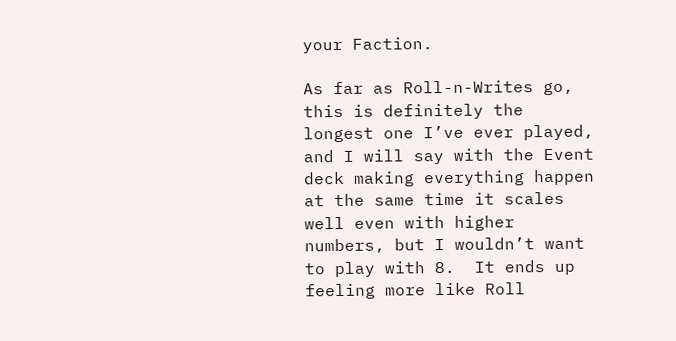your Faction.

As far as Roll-n-Writes go, this is definitely the longest one I’ve ever played, and I will say with the Event deck making everything happen at the same time it scales well even with higher numbers, but I wouldn’t want to play with 8.  It ends up feeling more like Roll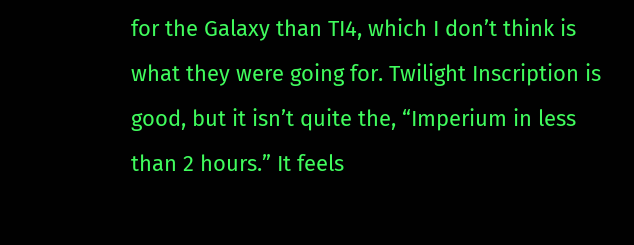for the Galaxy than TI4, which I don’t think is what they were going for. Twilight Inscription is good, but it isn’t quite the, “Imperium in less than 2 hours.” It feels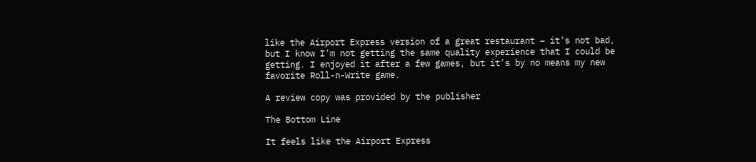like the Airport Express version of a great restaurant – it’s not bad, but I know I’m not getting the same quality experience that I could be getting. I enjoyed it after a few games, but it’s by no means my new favorite Roll-n-Write game.

A review copy was provided by the publisher

The Bottom Line

It feels like the Airport Express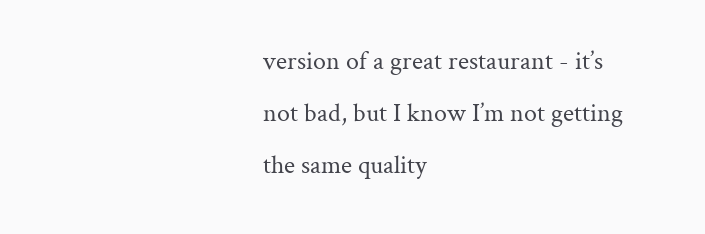version of a great restaurant - it’s not bad, but I know I’m not getting the same quality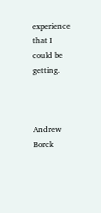experience that I could be getting.



Andrew Borck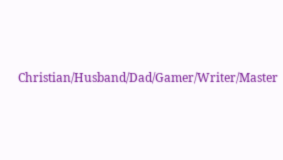Christian/Husband/Dad/Gamer/Writer/Master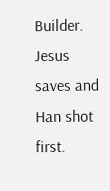Builder. Jesus saves and Han shot first.